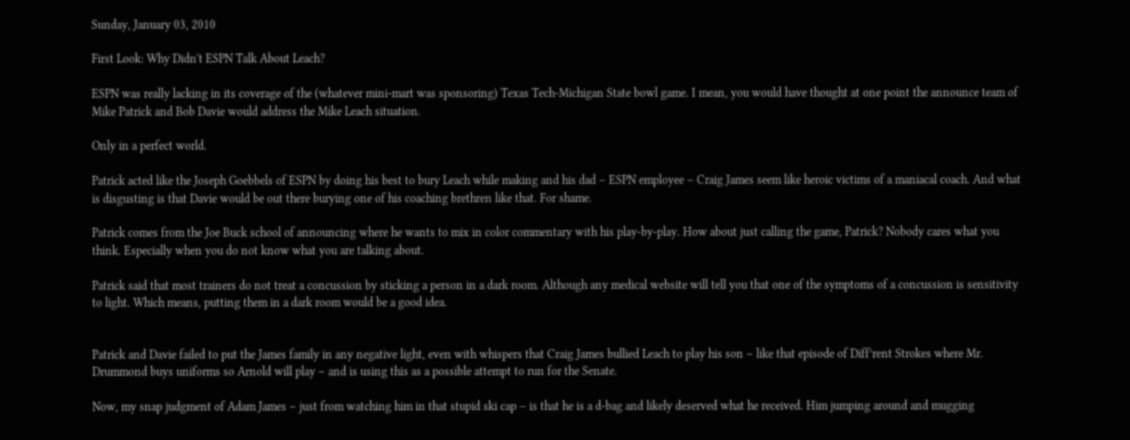Sunday, January 03, 2010

First Look: Why Didn't ESPN Talk About Leach?

ESPN was really lacking in its coverage of the (whatever mini-mart was sponsoring) Texas Tech-Michigan State bowl game. I mean, you would have thought at one point the announce team of Mike Patrick and Bob Davie would address the Mike Leach situation.

Only in a perfect world.

Patrick acted like the Joseph Goebbels of ESPN by doing his best to bury Leach while making and his dad – ESPN employee – Craig James seem like heroic victims of a maniacal coach. And what is disgusting is that Davie would be out there burying one of his coaching brethren like that. For shame.

Patrick comes from the Joe Buck school of announcing where he wants to mix in color commentary with his play-by-play. How about just calling the game, Patrick? Nobody cares what you think. Especially when you do not know what you are talking about.

Patrick said that most trainers do not treat a concussion by sticking a person in a dark room. Although any medical website will tell you that one of the symptoms of a concussion is sensitivity to light. Which means, putting them in a dark room would be a good idea.


Patrick and Davie failed to put the James family in any negative light, even with whispers that Craig James bullied Leach to play his son – like that episode of Diff’rent Strokes where Mr. Drummond buys uniforms so Arnold will play – and is using this as a possible attempt to run for the Senate.

Now, my snap judgment of Adam James – just from watching him in that stupid ski cap – is that he is a d-bag and likely deserved what he received. Him jumping around and mugging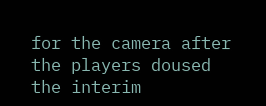for the camera after the players doused the interim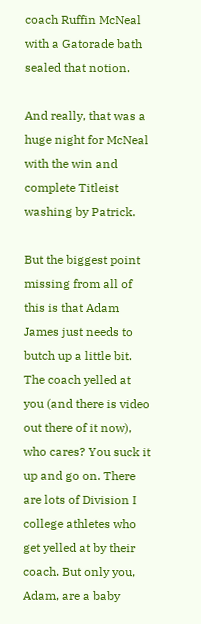coach Ruffin McNeal with a Gatorade bath sealed that notion.

And really, that was a huge night for McNeal with the win and complete Titleist washing by Patrick.

But the biggest point missing from all of this is that Adam James just needs to butch up a little bit. The coach yelled at you (and there is video out there of it now), who cares? You suck it up and go on. There are lots of Division I college athletes who get yelled at by their coach. But only you, Adam, are a baby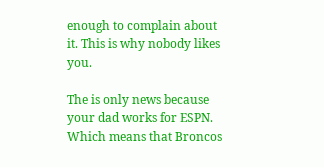enough to complain about it. This is why nobody likes you.

The is only news because your dad works for ESPN. Which means that Broncos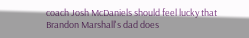coach Josh McDaniels should feel lucky that Brandon Marshall's dad does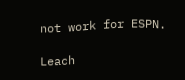not work for ESPN.

Leach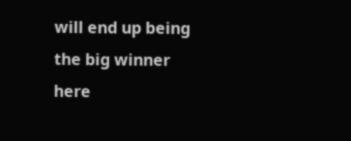will end up being the big winner here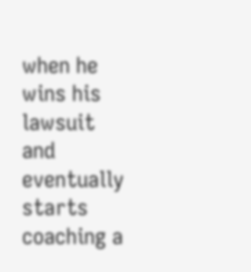when he wins his lawsuit and eventually starts coaching a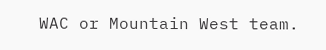WAC or Mountain West team.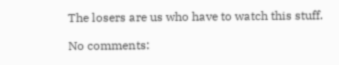The losers are us who have to watch this stuff.

No comments: